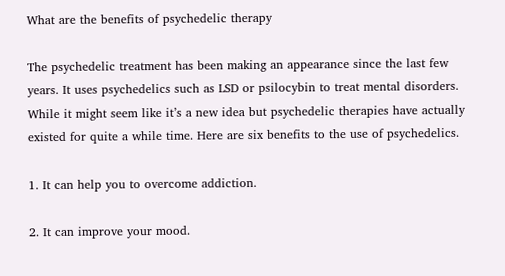What are the benefits of psychedelic therapy

The psychedelic treatment has been making an appearance since the last few years. It uses psychedelics such as LSD or psilocybin to treat mental disorders. While it might seem like it’s a new idea but psychedelic therapies have actually existed for quite a while time. Here are six benefits to the use of psychedelics.

1. It can help you to overcome addiction.

2. It can improve your mood.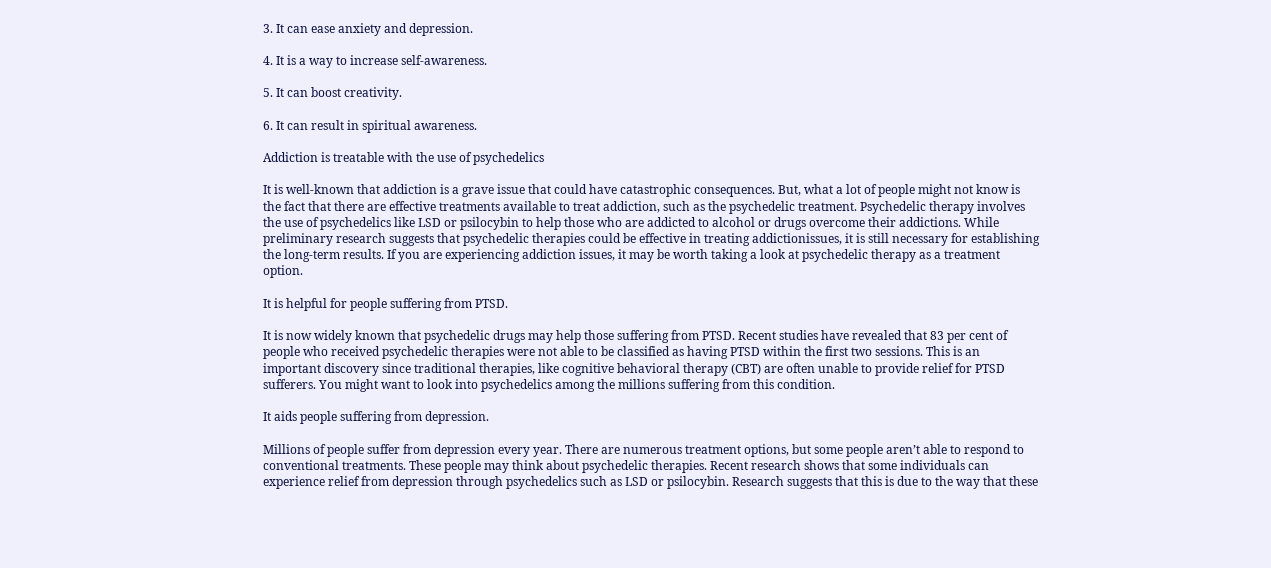3. It can ease anxiety and depression.

4. It is a way to increase self-awareness.

5. It can boost creativity.

6. It can result in spiritual awareness.

Addiction is treatable with the use of psychedelics

It is well-known that addiction is a grave issue that could have catastrophic consequences. But, what a lot of people might not know is the fact that there are effective treatments available to treat addiction, such as the psychedelic treatment. Psychedelic therapy involves the use of psychedelics like LSD or psilocybin to help those who are addicted to alcohol or drugs overcome their addictions. While preliminary research suggests that psychedelic therapies could be effective in treating addictionissues, it is still necessary for establishing the long-term results. If you are experiencing addiction issues, it may be worth taking a look at psychedelic therapy as a treatment option.

It is helpful for people suffering from PTSD.

It is now widely known that psychedelic drugs may help those suffering from PTSD. Recent studies have revealed that 83 per cent of people who received psychedelic therapies were not able to be classified as having PTSD within the first two sessions. This is an important discovery since traditional therapies, like cognitive behavioral therapy (CBT) are often unable to provide relief for PTSD sufferers. You might want to look into psychedelics among the millions suffering from this condition.

It aids people suffering from depression.

Millions of people suffer from depression every year. There are numerous treatment options, but some people aren’t able to respond to conventional treatments. These people may think about psychedelic therapies. Recent research shows that some individuals can experience relief from depression through psychedelics such as LSD or psilocybin. Research suggests that this is due to the way that these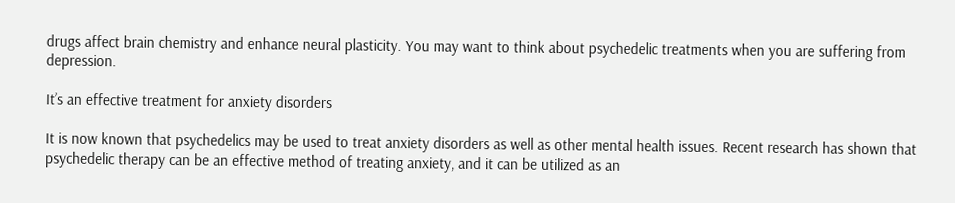drugs affect brain chemistry and enhance neural plasticity. You may want to think about psychedelic treatments when you are suffering from depression.

It’s an effective treatment for anxiety disorders

It is now known that psychedelics may be used to treat anxiety disorders as well as other mental health issues. Recent research has shown that psychedelic therapy can be an effective method of treating anxiety, and it can be utilized as an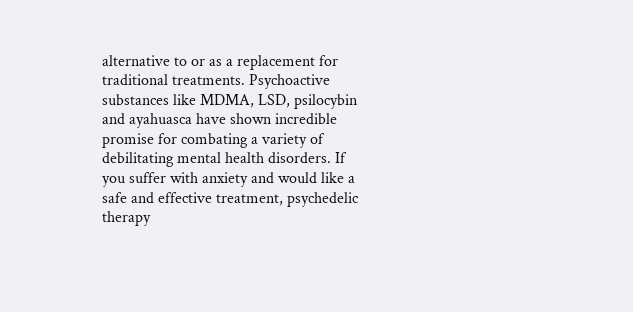alternative to or as a replacement for traditional treatments. Psychoactive substances like MDMA, LSD, psilocybin and ayahuasca have shown incredible promise for combating a variety of debilitating mental health disorders. If you suffer with anxiety and would like a safe and effective treatment, psychedelic therapy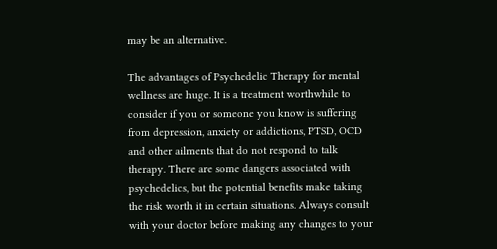may be an alternative.

The advantages of Psychedelic Therapy for mental wellness are huge. It is a treatment worthwhile to consider if you or someone you know is suffering from depression, anxiety or addictions, PTSD, OCD and other ailments that do not respond to talk therapy. There are some dangers associated with psychedelics, but the potential benefits make taking the risk worth it in certain situations. Always consult with your doctor before making any changes to your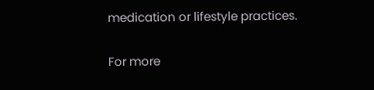medication or lifestyle practices.

For more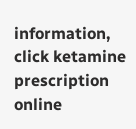information, click ketamine prescription online